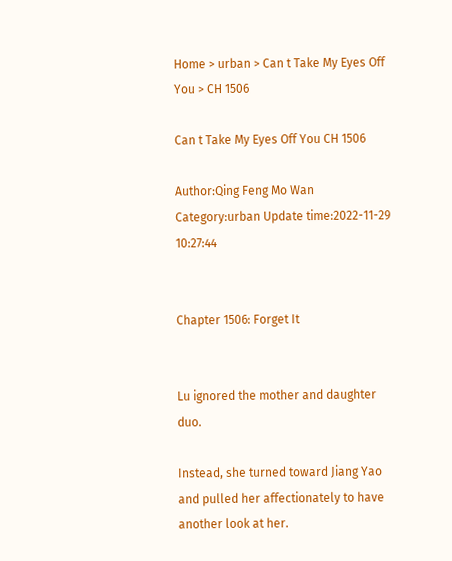Home > urban > Can t Take My Eyes Off You > CH 1506

Can t Take My Eyes Off You CH 1506

Author:Qing Feng Mo Wan Category:urban Update time:2022-11-29 10:27:44


Chapter 1506: Forget It


Lu ignored the mother and daughter duo.

Instead, she turned toward Jiang Yao and pulled her affectionately to have another look at her.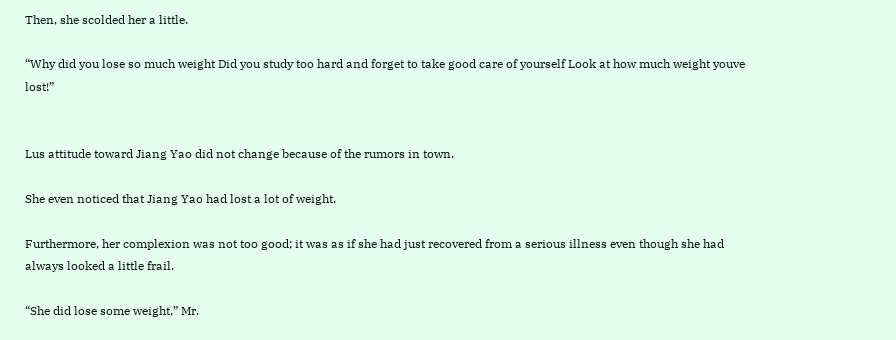Then, she scolded her a little.

“Why did you lose so much weight Did you study too hard and forget to take good care of yourself Look at how much weight youve lost!”


Lus attitude toward Jiang Yao did not change because of the rumors in town.

She even noticed that Jiang Yao had lost a lot of weight.

Furthermore, her complexion was not too good; it was as if she had just recovered from a serious illness even though she had always looked a little frail.

“She did lose some weight,” Mr.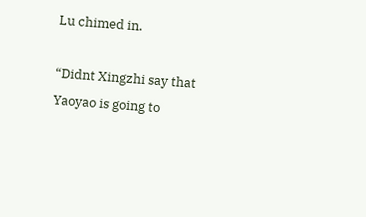Lu chimed in.

“Didnt Xingzhi say that Yaoyao is going to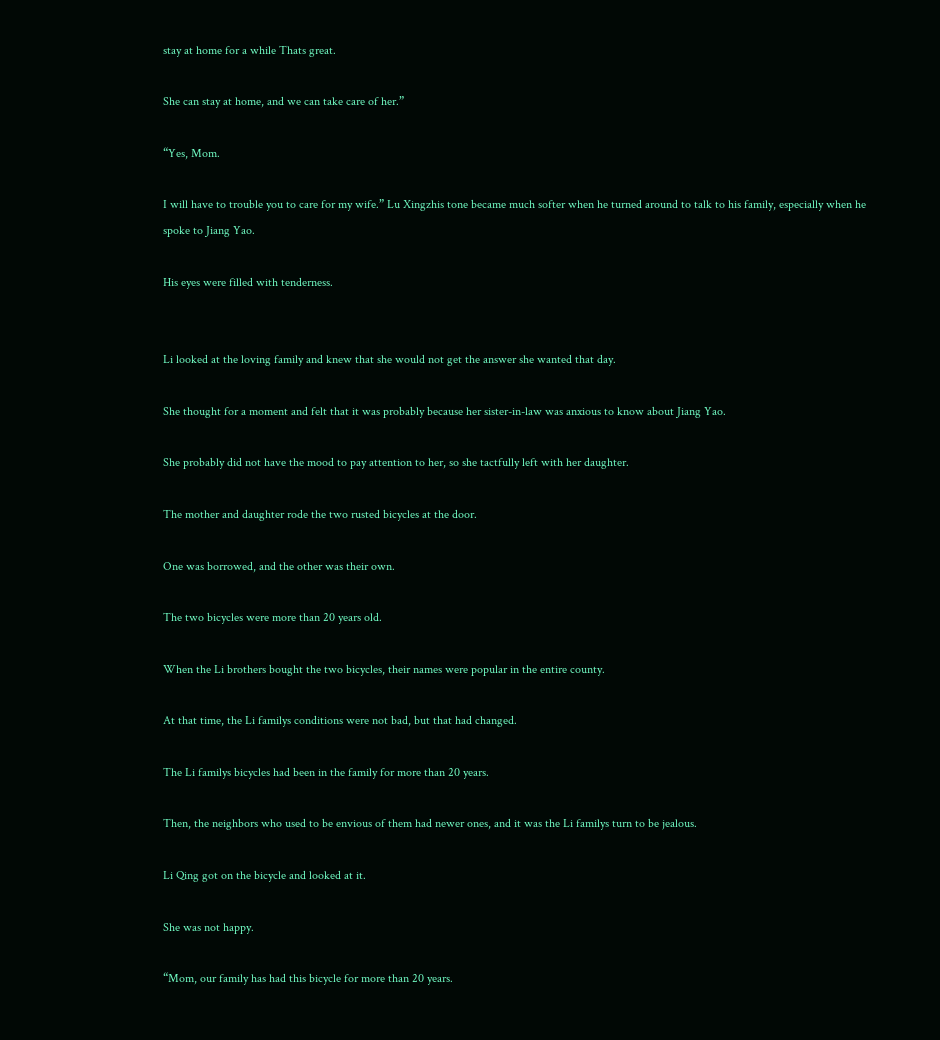stay at home for a while Thats great.

She can stay at home, and we can take care of her.”

“Yes, Mom.

I will have to trouble you to care for my wife.” Lu Xingzhis tone became much softer when he turned around to talk to his family, especially when he spoke to Jiang Yao.

His eyes were filled with tenderness.


Li looked at the loving family and knew that she would not get the answer she wanted that day.

She thought for a moment and felt that it was probably because her sister-in-law was anxious to know about Jiang Yao.

She probably did not have the mood to pay attention to her, so she tactfully left with her daughter.

The mother and daughter rode the two rusted bicycles at the door.

One was borrowed, and the other was their own.

The two bicycles were more than 20 years old.

When the Li brothers bought the two bicycles, their names were popular in the entire county.

At that time, the Li familys conditions were not bad, but that had changed.

The Li familys bicycles had been in the family for more than 20 years.

Then, the neighbors who used to be envious of them had newer ones, and it was the Li familys turn to be jealous.

Li Qing got on the bicycle and looked at it.

She was not happy.

“Mom, our family has had this bicycle for more than 20 years.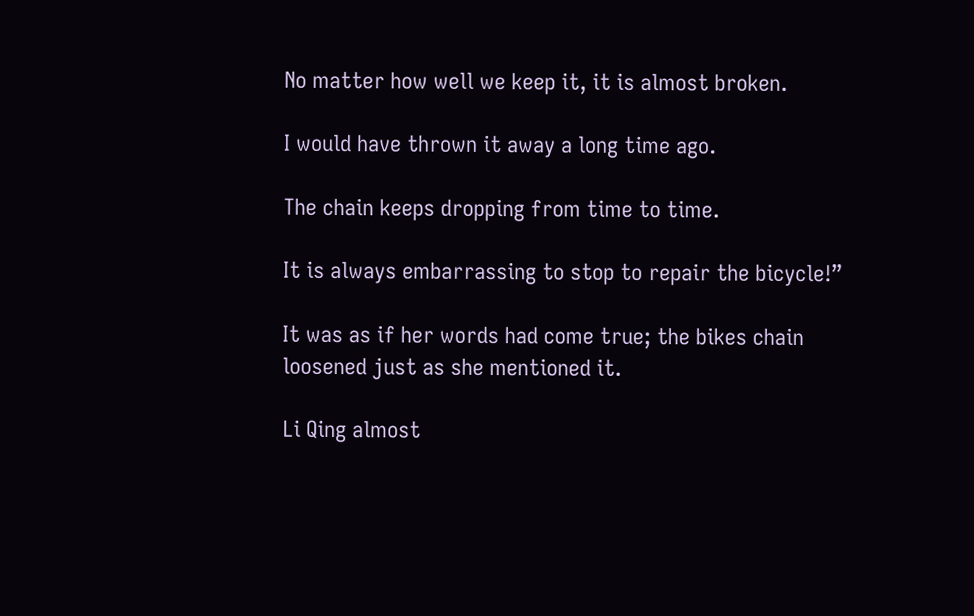No matter how well we keep it, it is almost broken.

I would have thrown it away a long time ago.

The chain keeps dropping from time to time.

It is always embarrassing to stop to repair the bicycle!”

It was as if her words had come true; the bikes chain loosened just as she mentioned it.

Li Qing almost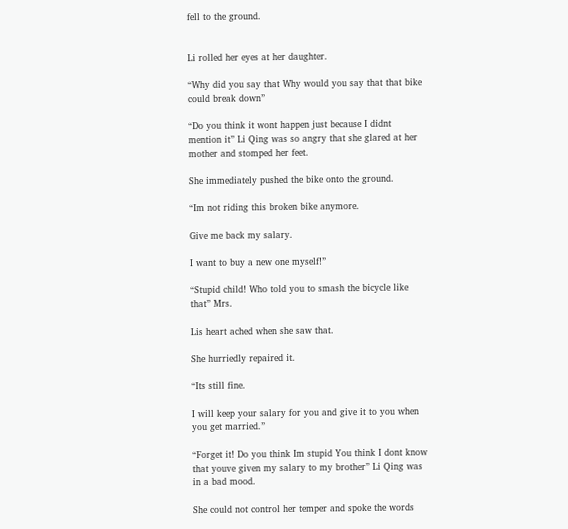fell to the ground.


Li rolled her eyes at her daughter.

“Why did you say that Why would you say that that bike could break down”

“Do you think it wont happen just because I didnt mention it” Li Qing was so angry that she glared at her mother and stomped her feet.

She immediately pushed the bike onto the ground.

“Im not riding this broken bike anymore.

Give me back my salary.

I want to buy a new one myself!”

“Stupid child! Who told you to smash the bicycle like that” Mrs.

Lis heart ached when she saw that.

She hurriedly repaired it.

“Its still fine.

I will keep your salary for you and give it to you when you get married.”

“Forget it! Do you think Im stupid You think I dont know that youve given my salary to my brother” Li Qing was in a bad mood.

She could not control her temper and spoke the words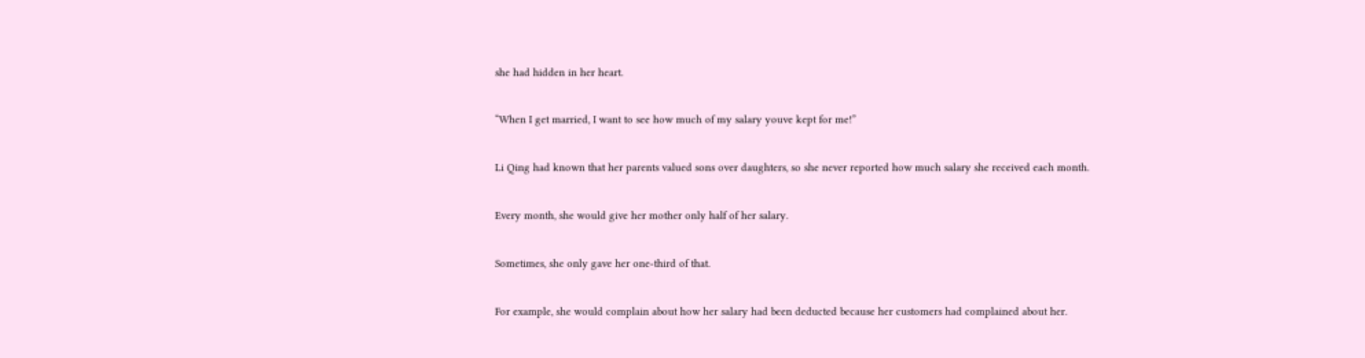she had hidden in her heart.

“When I get married, I want to see how much of my salary youve kept for me!”

Li Qing had known that her parents valued sons over daughters, so she never reported how much salary she received each month.

Every month, she would give her mother only half of her salary.

Sometimes, she only gave her one-third of that.

For example, she would complain about how her salary had been deducted because her customers had complained about her.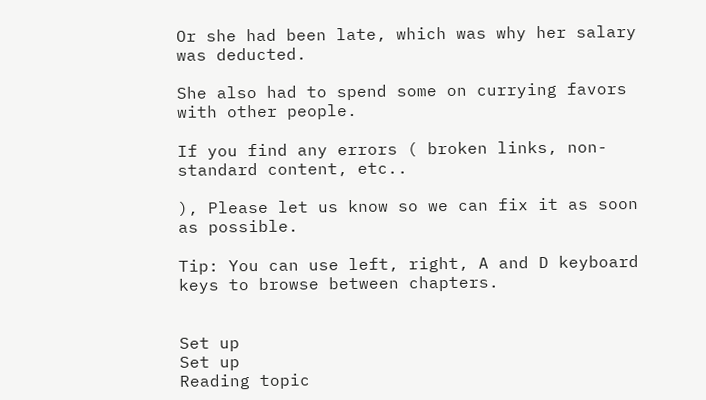Or she had been late, which was why her salary was deducted.

She also had to spend some on currying favors with other people.

If you find any errors ( broken links, non-standard content, etc..

), Please let us know so we can fix it as soon as possible.

Tip: You can use left, right, A and D keyboard keys to browse between chapters.


Set up
Set up
Reading topic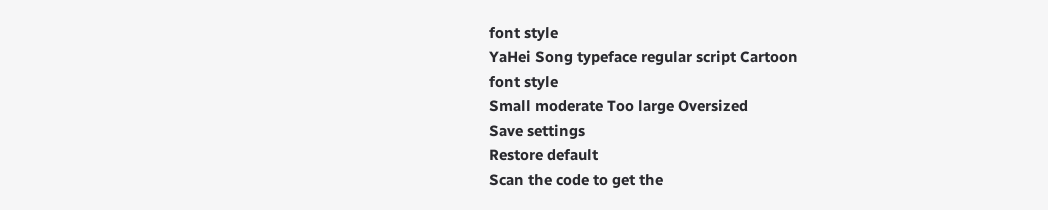font style
YaHei Song typeface regular script Cartoon
font style
Small moderate Too large Oversized
Save settings
Restore default
Scan the code to get the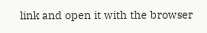link and open it with the browser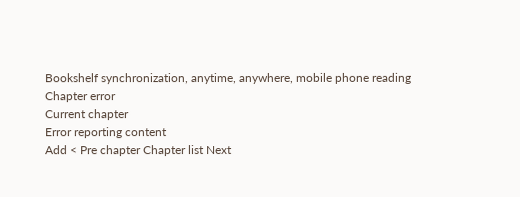Bookshelf synchronization, anytime, anywhere, mobile phone reading
Chapter error
Current chapter
Error reporting content
Add < Pre chapter Chapter list Next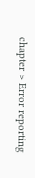chapter > Error reporting